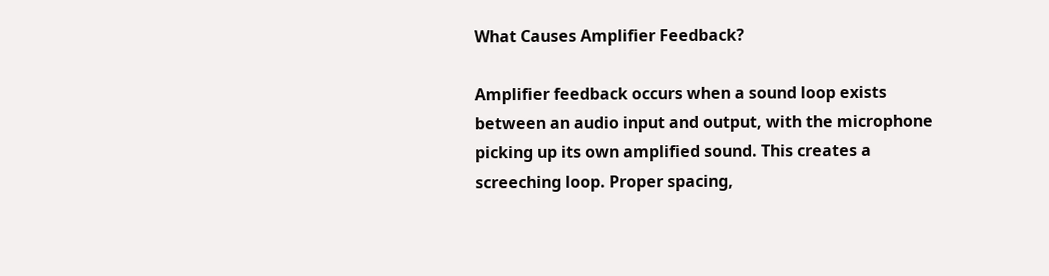What Causes Amplifier Feedback?

Amplifier feedback occurs when a sound loop exists between an audio input and output, with the microphone picking up its own amplified sound. This creates a screeching loop. Proper spacing,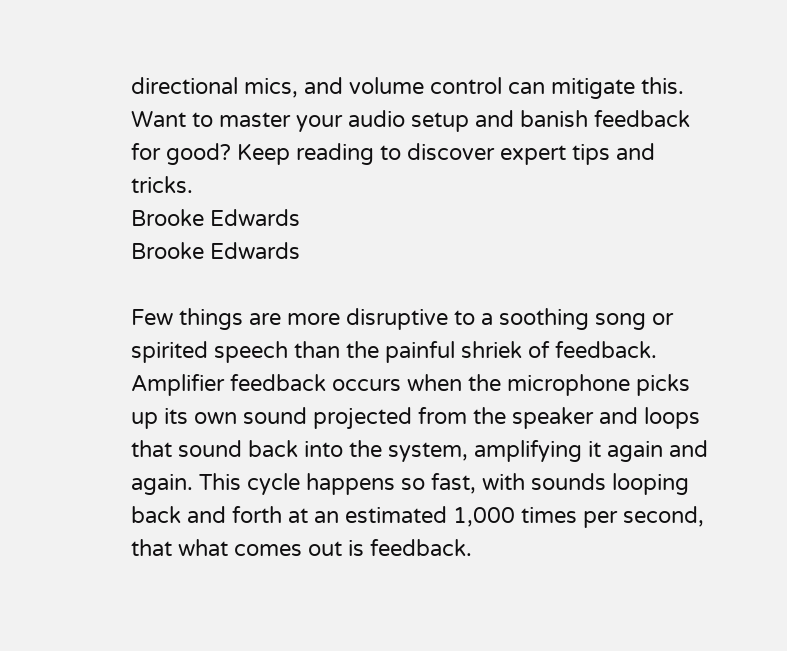directional mics, and volume control can mitigate this. Want to master your audio setup and banish feedback for good? Keep reading to discover expert tips and tricks.
Brooke Edwards
Brooke Edwards

Few things are more disruptive to a soothing song or spirited speech than the painful shriek of feedback. Amplifier feedback occurs when the microphone picks up its own sound projected from the speaker and loops that sound back into the system, amplifying it again and again. This cycle happens so fast, with sounds looping back and forth at an estimated 1,000 times per second, that what comes out is feedback.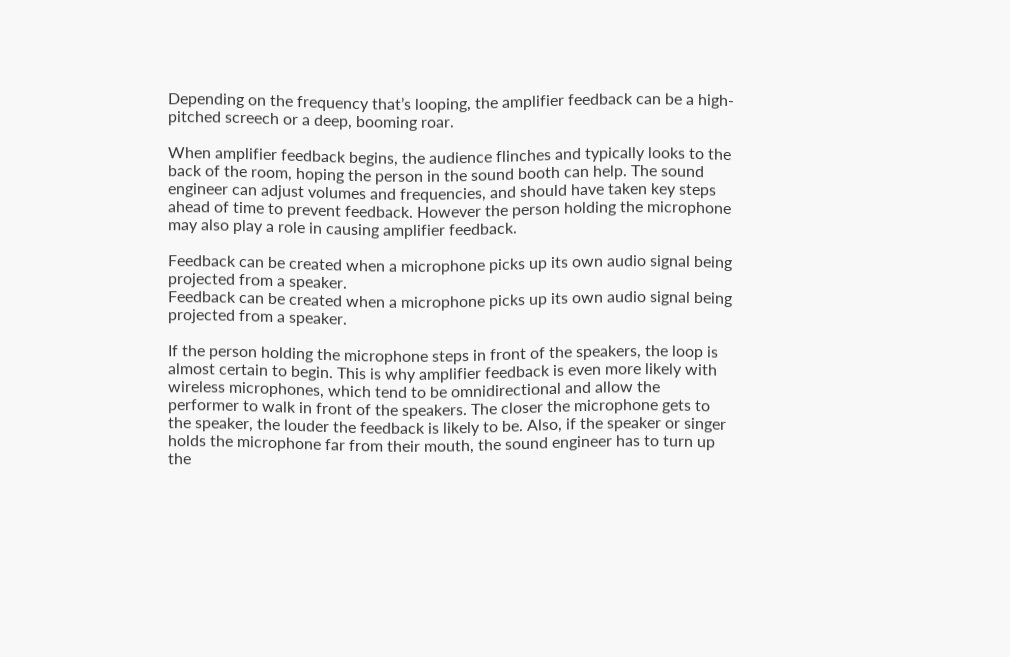Depending on the frequency that’s looping, the amplifier feedback can be a high-pitched screech or a deep, booming roar.

When amplifier feedback begins, the audience flinches and typically looks to the back of the room, hoping the person in the sound booth can help. The sound engineer can adjust volumes and frequencies, and should have taken key steps ahead of time to prevent feedback. However the person holding the microphone may also play a role in causing amplifier feedback.

Feedback can be created when a microphone picks up its own audio signal being projected from a speaker.
Feedback can be created when a microphone picks up its own audio signal being projected from a speaker.

If the person holding the microphone steps in front of the speakers, the loop is almost certain to begin. This is why amplifier feedback is even more likely with wireless microphones, which tend to be omnidirectional and allow the performer to walk in front of the speakers. The closer the microphone gets to the speaker, the louder the feedback is likely to be. Also, if the speaker or singer holds the microphone far from their mouth, the sound engineer has to turn up the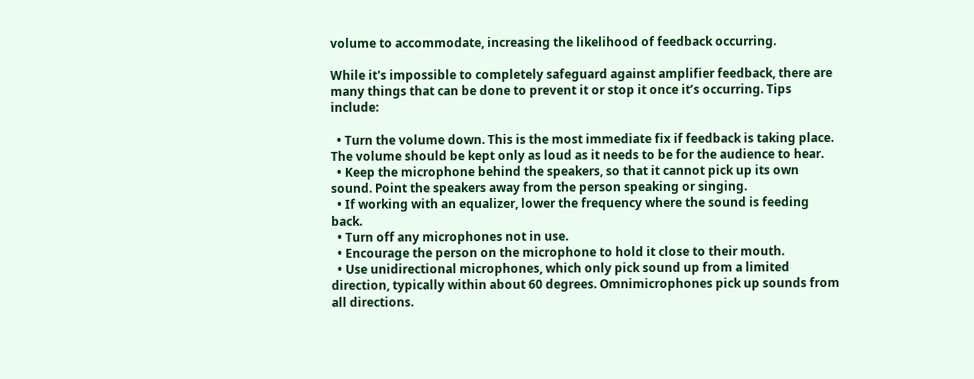volume to accommodate, increasing the likelihood of feedback occurring.

While it's impossible to completely safeguard against amplifier feedback, there are many things that can be done to prevent it or stop it once it’s occurring. Tips include:

  • Turn the volume down. This is the most immediate fix if feedback is taking place. The volume should be kept only as loud as it needs to be for the audience to hear.
  • Keep the microphone behind the speakers, so that it cannot pick up its own sound. Point the speakers away from the person speaking or singing.
  • If working with an equalizer, lower the frequency where the sound is feeding back.
  • Turn off any microphones not in use.
  • Encourage the person on the microphone to hold it close to their mouth.
  • Use unidirectional microphones, which only pick sound up from a limited direction, typically within about 60 degrees. Omnimicrophones pick up sounds from all directions.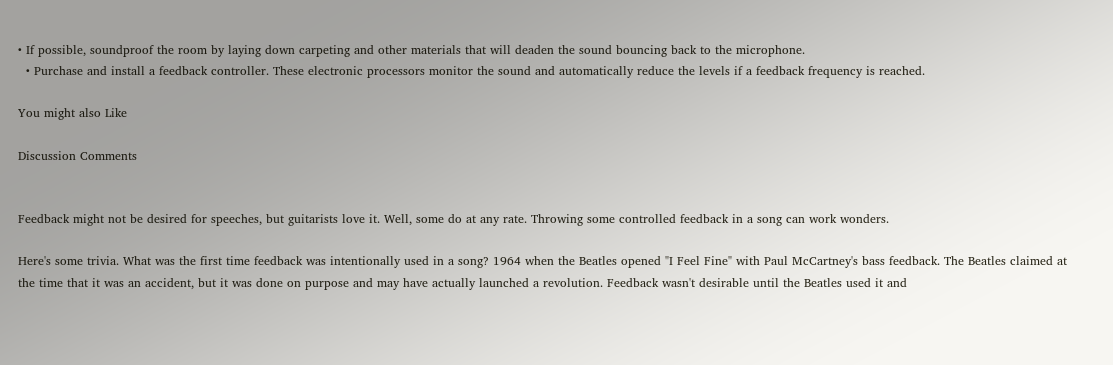• If possible, soundproof the room by laying down carpeting and other materials that will deaden the sound bouncing back to the microphone.
  • Purchase and install a feedback controller. These electronic processors monitor the sound and automatically reduce the levels if a feedback frequency is reached.

You might also Like

Discussion Comments


Feedback might not be desired for speeches, but guitarists love it. Well, some do at any rate. Throwing some controlled feedback in a song can work wonders.

Here's some trivia. What was the first time feedback was intentionally used in a song? 1964 when the Beatles opened "I Feel Fine" with Paul McCartney's bass feedback. The Beatles claimed at the time that it was an accident, but it was done on purpose and may have actually launched a revolution. Feedback wasn't desirable until the Beatles used it and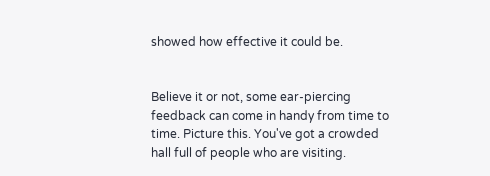showed how effective it could be.


Believe it or not, some ear-piercing feedback can come in handy from time to time. Picture this. You've got a crowded hall full of people who are visiting.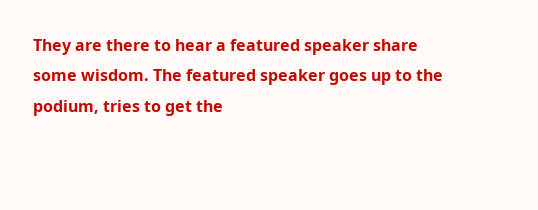They are there to hear a featured speaker share some wisdom. The featured speaker goes up to the podium, tries to get the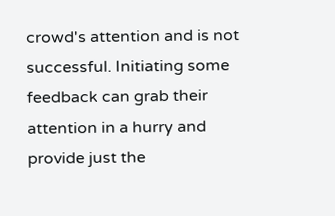crowd's attention and is not successful. Initiating some feedback can grab their attention in a hurry and provide just the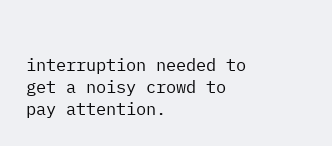interruption needed to get a noisy crowd to pay attention.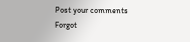Post your comments
Forgot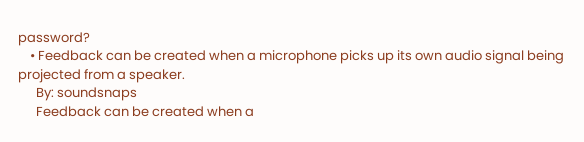password?
    • Feedback can be created when a microphone picks up its own audio signal being projected from a speaker.
      By: soundsnaps
      Feedback can be created when a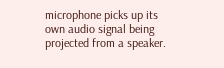microphone picks up its own audio signal being projected from a speaker.